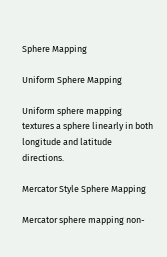Sphere Mapping

Uniform Sphere Mapping

Uniform sphere mapping textures a sphere linearly in both longitude and latitude directions.

Mercator Style Sphere Mapping

Mercator sphere mapping non-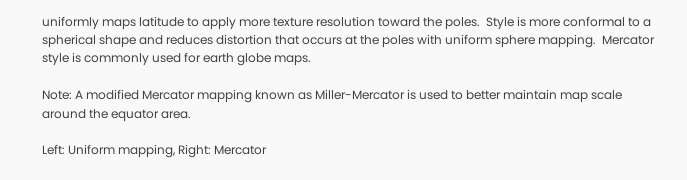uniformly maps latitude to apply more texture resolution toward the poles.  Style is more conformal to a spherical shape and reduces distortion that occurs at the poles with uniform sphere mapping.  Mercator style is commonly used for earth globe maps.

Note: A modified Mercator mapping known as Miller-Mercator is used to better maintain map scale around the equator area.

Left: Uniform mapping, Right: Mercator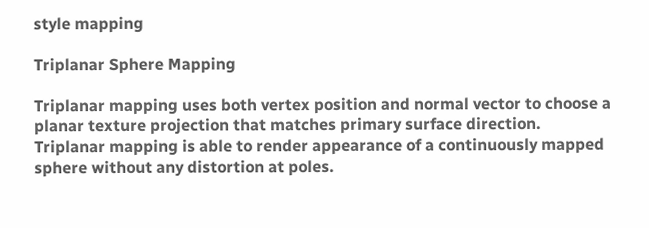style mapping

Triplanar Sphere Mapping

Triplanar mapping uses both vertex position and normal vector to choose a planar texture projection that matches primary surface direction.  Triplanar mapping is able to render appearance of a continuously mapped sphere without any distortion at poles.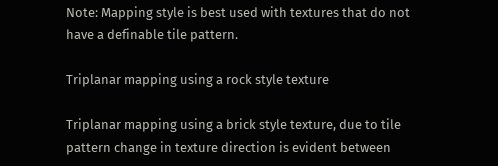Note: Mapping style is best used with textures that do not have a definable tile pattern.

Triplanar mapping using a rock style texture

Triplanar mapping using a brick style texture, due to tile pattern change in texture direction is evident between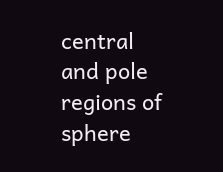central and pole regions of sphere